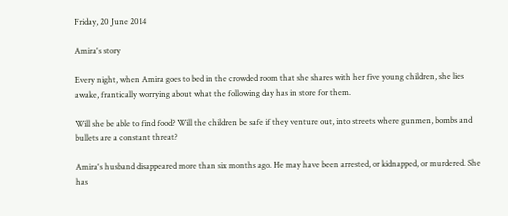Friday, 20 June 2014

Amira's story

Every night, when Amira goes to bed in the crowded room that she shares with her five young children, she lies awake, frantically worrying about what the following day has in store for them.

Will she be able to find food? Will the children be safe if they venture out, into streets where gunmen, bombs and bullets are a constant threat?

Amira's husband disappeared more than six months ago. He may have been arrested, or kidnapped, or murdered. She has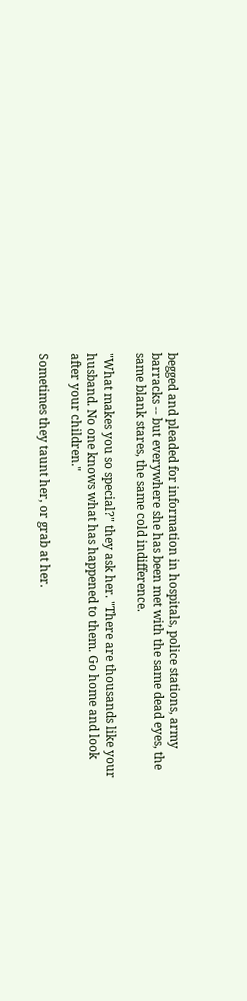begged and pleaded for information in hospitals, police stations, army barracks -- but everywhere she has been met with the same dead eyes, the same blank stares, the same cold indifference.

"What makes you so special?" they ask her. "There are thousands like your husband. No one knows what has happened to them. Go home and look after your children."

Sometimes they taunt her, or grab at her.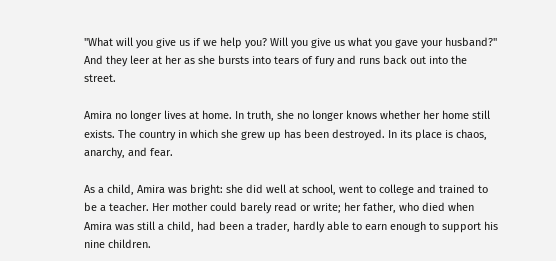"What will you give us if we help you? Will you give us what you gave your husband?" And they leer at her as she bursts into tears of fury and runs back out into the street.

Amira no longer lives at home. In truth, she no longer knows whether her home still exists. The country in which she grew up has been destroyed. In its place is chaos, anarchy, and fear.

As a child, Amira was bright: she did well at school, went to college and trained to be a teacher. Her mother could barely read or write; her father, who died when Amira was still a child, had been a trader, hardly able to earn enough to support his nine children.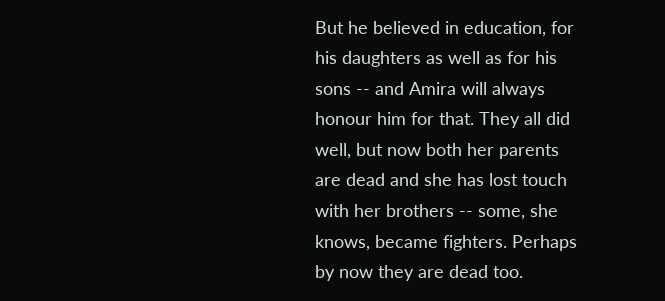But he believed in education, for his daughters as well as for his sons -- and Amira will always honour him for that. They all did well, but now both her parents are dead and she has lost touch with her brothers -- some, she knows, became fighters. Perhaps by now they are dead too.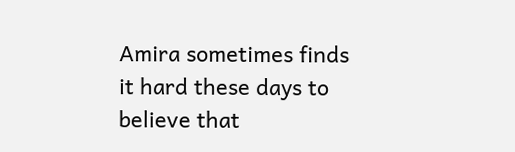Amira sometimes finds it hard these days to believe that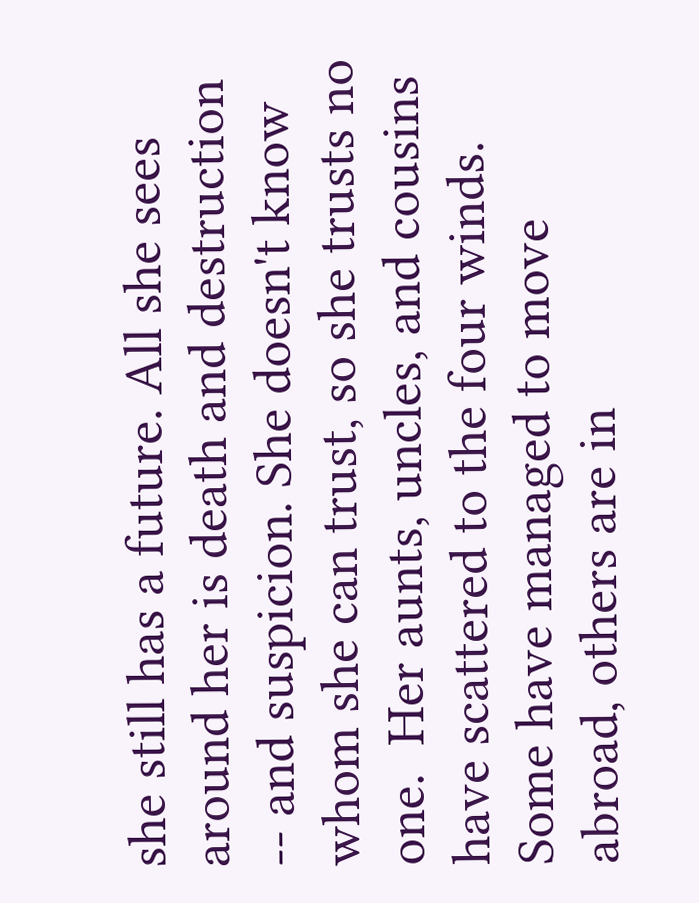she still has a future. All she sees around her is death and destruction -- and suspicion. She doesn't know whom she can trust, so she trusts no one.  Her aunts, uncles, and cousins have scattered to the four winds. Some have managed to move abroad, others are in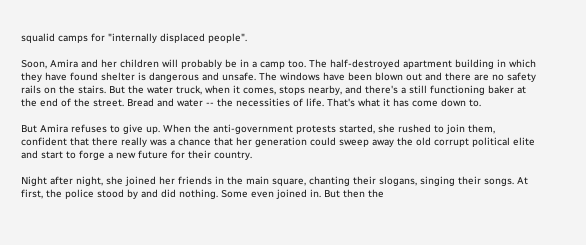squalid camps for "internally displaced people".

Soon, Amira and her children will probably be in a camp too. The half-destroyed apartment building in which they have found shelter is dangerous and unsafe. The windows have been blown out and there are no safety rails on the stairs. But the water truck, when it comes, stops nearby, and there's a still functioning baker at the end of the street. Bread and water -- the necessities of life. That's what it has come down to.

But Amira refuses to give up. When the anti-government protests started, she rushed to join them, confident that there really was a chance that her generation could sweep away the old corrupt political elite and start to forge a new future for their country.

Night after night, she joined her friends in the main square, chanting their slogans, singing their songs. At first, the police stood by and did nothing. Some even joined in. But then the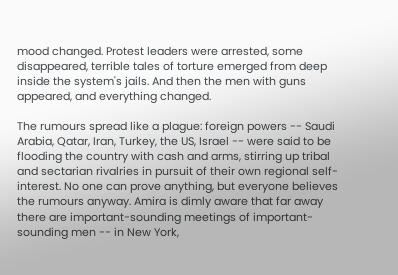mood changed. Protest leaders were arrested, some disappeared, terrible tales of torture emerged from deep inside the system's jails. And then the men with guns appeared, and everything changed.

The rumours spread like a plague: foreign powers -- Saudi Arabia, Qatar, Iran, Turkey, the US, Israel -- were said to be flooding the country with cash and arms, stirring up tribal and sectarian rivalries in pursuit of their own regional self-interest. No one can prove anything, but everyone believes the rumours anyway. Amira is dimly aware that far away there are important-sounding meetings of important-sounding men -- in New York,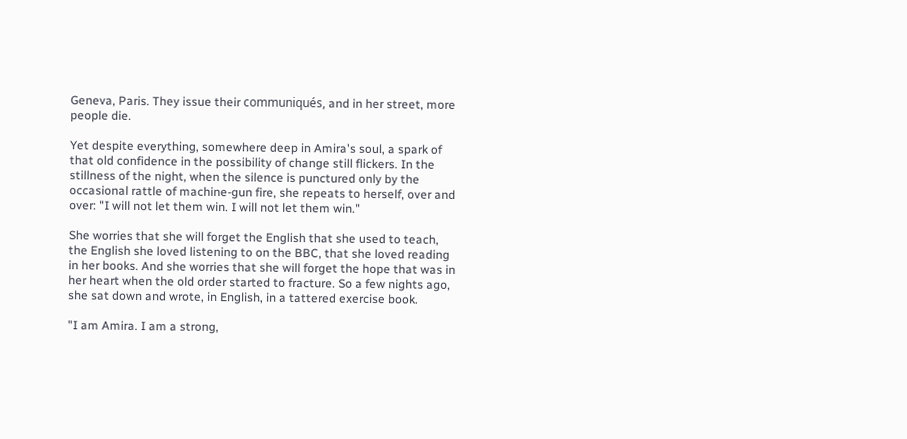Geneva, Paris. They issue their communiqués, and in her street, more people die.

Yet despite everything, somewhere deep in Amira's soul, a spark of that old confidence in the possibility of change still flickers. In the stillness of the night, when the silence is punctured only by the occasional rattle of machine-gun fire, she repeats to herself, over and over: "I will not let them win. I will not let them win."

She worries that she will forget the English that she used to teach, the English she loved listening to on the BBC, that she loved reading in her books. And she worries that she will forget the hope that was in her heart when the old order started to fracture. So a few nights ago, she sat down and wrote, in English, in a tattered exercise book.

"I am Amira. I am a strong,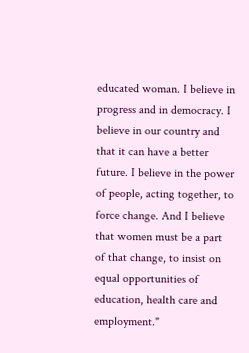educated woman. I believe in progress and in democracy. I believe in our country and that it can have a better future. I believe in the power of people, acting together, to force change. And I believe that women must be a part of that change, to insist on equal opportunities of education, health care and employment."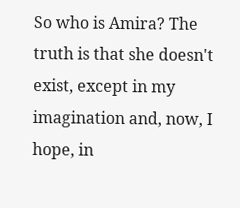So who is Amira? The truth is that she doesn't exist, except in my imagination and, now, I hope, in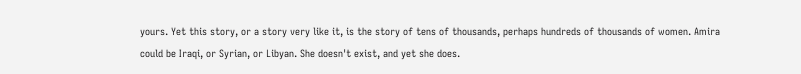yours. Yet this story, or a story very like it, is the story of tens of thousands, perhaps hundreds of thousands of women. Amira could be Iraqi, or Syrian, or Libyan. She doesn't exist, and yet she does.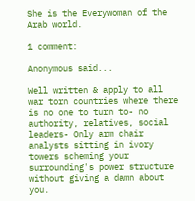She is the Everywoman of the Arab world.

1 comment:

Anonymous said...

Well written & apply to all war torn countries where there is no one to turn to- no authority, relatives, social leaders- Only arm chair analysts sitting in ivory towers scheming your surrounding's power structure without giving a damn about you.